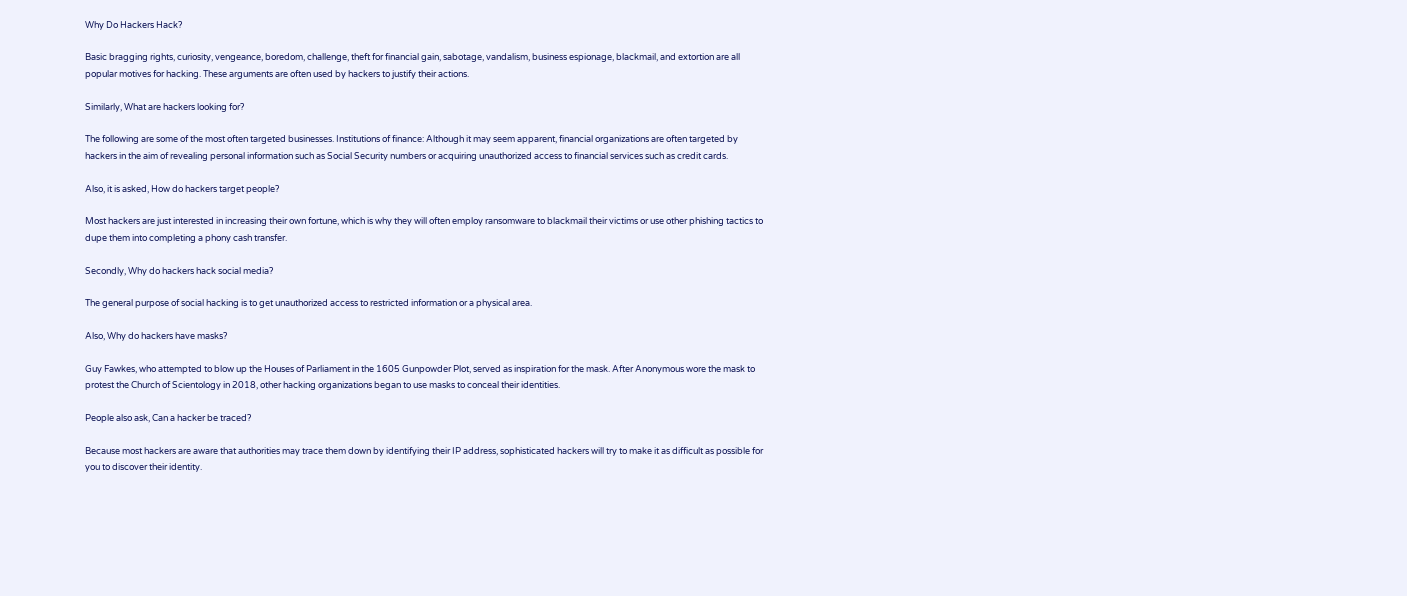Why Do Hackers Hack?

Basic bragging rights, curiosity, vengeance, boredom, challenge, theft for financial gain, sabotage, vandalism, business espionage, blackmail, and extortion are all popular motives for hacking. These arguments are often used by hackers to justify their actions.

Similarly, What are hackers looking for?

The following are some of the most often targeted businesses. Institutions of finance: Although it may seem apparent, financial organizations are often targeted by hackers in the aim of revealing personal information such as Social Security numbers or acquiring unauthorized access to financial services such as credit cards.

Also, it is asked, How do hackers target people?

Most hackers are just interested in increasing their own fortune, which is why they will often employ ransomware to blackmail their victims or use other phishing tactics to dupe them into completing a phony cash transfer.

Secondly, Why do hackers hack social media?

The general purpose of social hacking is to get unauthorized access to restricted information or a physical area.

Also, Why do hackers have masks?

Guy Fawkes, who attempted to blow up the Houses of Parliament in the 1605 Gunpowder Plot, served as inspiration for the mask. After Anonymous wore the mask to protest the Church of Scientology in 2018, other hacking organizations began to use masks to conceal their identities.

People also ask, Can a hacker be traced?

Because most hackers are aware that authorities may trace them down by identifying their IP address, sophisticated hackers will try to make it as difficult as possible for you to discover their identity.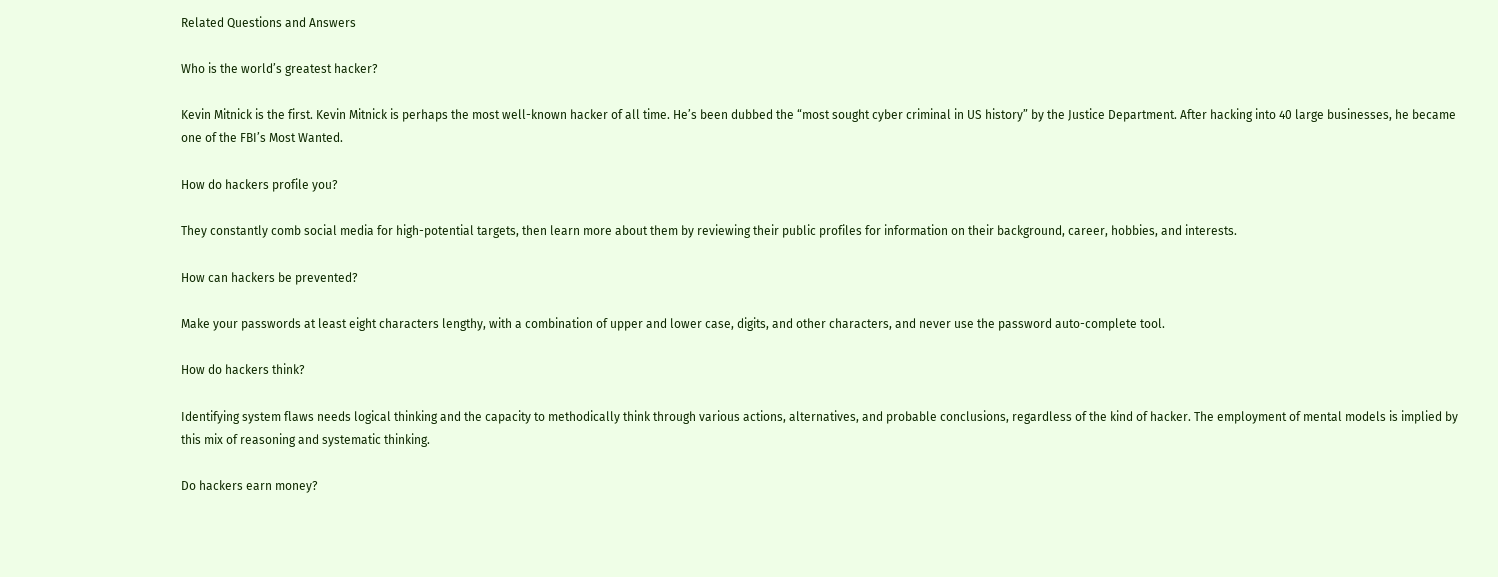Related Questions and Answers

Who is the world’s greatest hacker?

Kevin Mitnick is the first. Kevin Mitnick is perhaps the most well-known hacker of all time. He’s been dubbed the “most sought cyber criminal in US history” by the Justice Department. After hacking into 40 large businesses, he became one of the FBI’s Most Wanted.

How do hackers profile you?

They constantly comb social media for high-potential targets, then learn more about them by reviewing their public profiles for information on their background, career, hobbies, and interests.

How can hackers be prevented?

Make your passwords at least eight characters lengthy, with a combination of upper and lower case, digits, and other characters, and never use the password auto-complete tool.

How do hackers think?

Identifying system flaws needs logical thinking and the capacity to methodically think through various actions, alternatives, and probable conclusions, regardless of the kind of hacker. The employment of mental models is implied by this mix of reasoning and systematic thinking.

Do hackers earn money?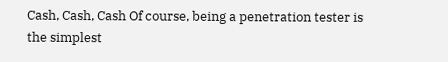Cash, Cash, Cash Of course, being a penetration tester is the simplest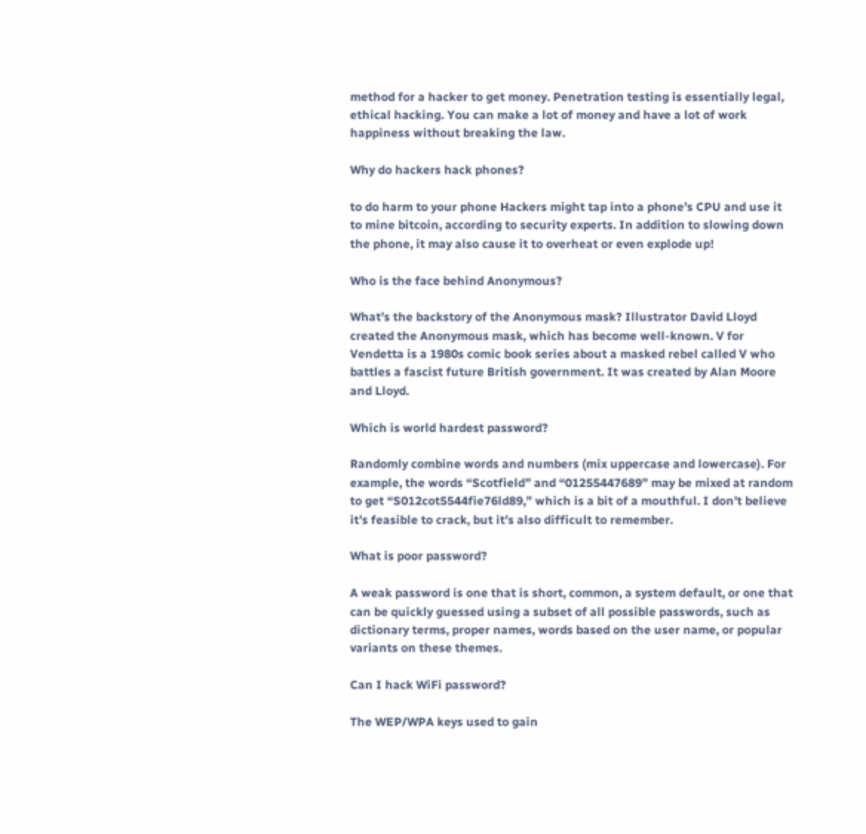method for a hacker to get money. Penetration testing is essentially legal, ethical hacking. You can make a lot of money and have a lot of work happiness without breaking the law.

Why do hackers hack phones?

to do harm to your phone Hackers might tap into a phone’s CPU and use it to mine bitcoin, according to security experts. In addition to slowing down the phone, it may also cause it to overheat or even explode up!

Who is the face behind Anonymous?

What’s the backstory of the Anonymous mask? Illustrator David Lloyd created the Anonymous mask, which has become well-known. V for Vendetta is a 1980s comic book series about a masked rebel called V who battles a fascist future British government. It was created by Alan Moore and Lloyd.

Which is world hardest password?

Randomly combine words and numbers (mix uppercase and lowercase). For example, the words “Scotfield” and “01255447689” may be mixed at random to get “S012cot5544fie76ld89,” which is a bit of a mouthful. I don’t believe it’s feasible to crack, but it’s also difficult to remember.

What is poor password?

A weak password is one that is short, common, a system default, or one that can be quickly guessed using a subset of all possible passwords, such as dictionary terms, proper names, words based on the user name, or popular variants on these themes.

Can I hack WiFi password?

The WEP/WPA keys used to gain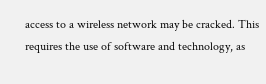access to a wireless network may be cracked. This requires the use of software and technology, as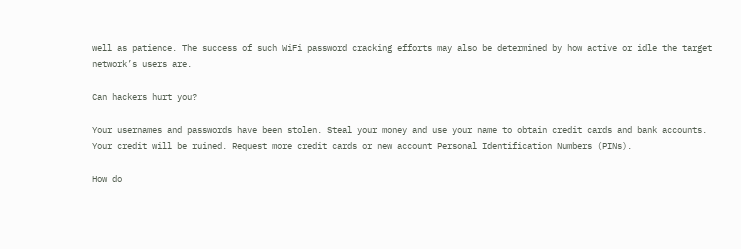well as patience. The success of such WiFi password cracking efforts may also be determined by how active or idle the target network’s users are.

Can hackers hurt you?

Your usernames and passwords have been stolen. Steal your money and use your name to obtain credit cards and bank accounts. Your credit will be ruined. Request more credit cards or new account Personal Identification Numbers (PINs).

How do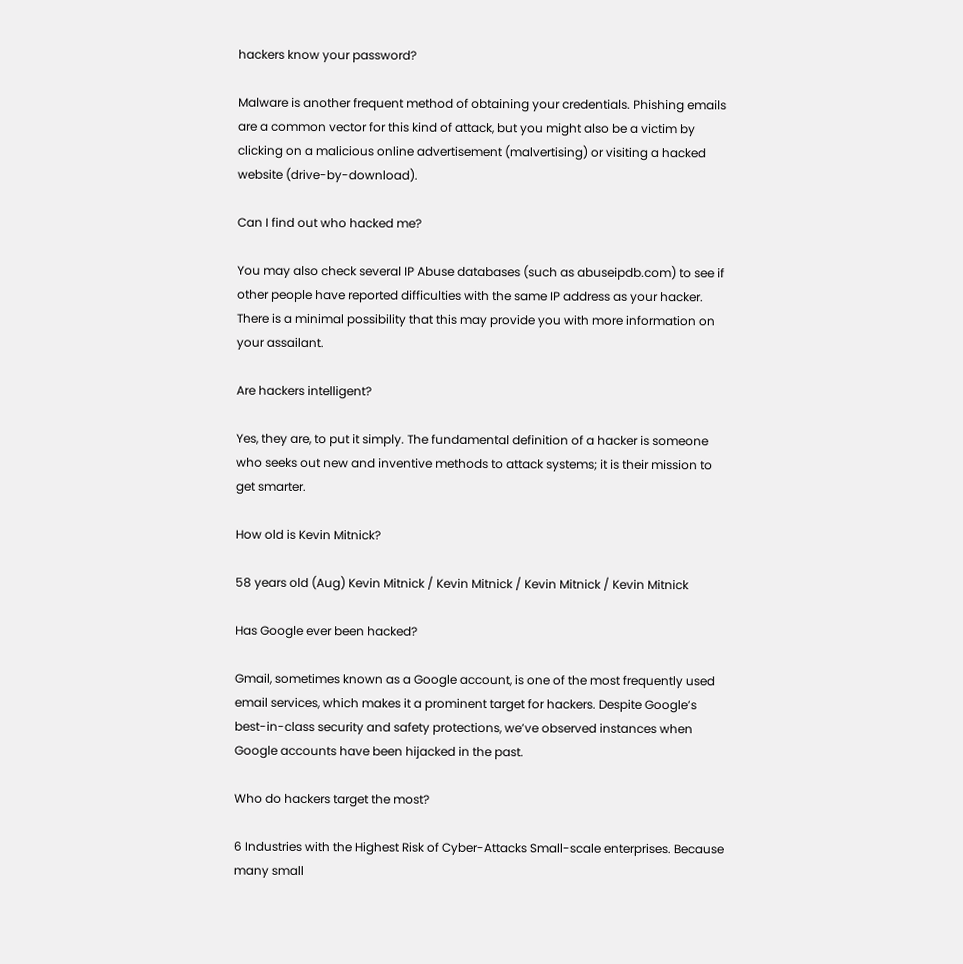hackers know your password?

Malware is another frequent method of obtaining your credentials. Phishing emails are a common vector for this kind of attack, but you might also be a victim by clicking on a malicious online advertisement (malvertising) or visiting a hacked website (drive-by-download).

Can I find out who hacked me?

You may also check several IP Abuse databases (such as abuseipdb.com) to see if other people have reported difficulties with the same IP address as your hacker. There is a minimal possibility that this may provide you with more information on your assailant.

Are hackers intelligent?

Yes, they are, to put it simply. The fundamental definition of a hacker is someone who seeks out new and inventive methods to attack systems; it is their mission to get smarter.

How old is Kevin Mitnick?

58 years old (Aug) Kevin Mitnick / Kevin Mitnick / Kevin Mitnick / Kevin Mitnick

Has Google ever been hacked?

Gmail, sometimes known as a Google account, is one of the most frequently used email services, which makes it a prominent target for hackers. Despite Google’s best-in-class security and safety protections, we’ve observed instances when Google accounts have been hijacked in the past.

Who do hackers target the most?

6 Industries with the Highest Risk of Cyber-Attacks Small-scale enterprises. Because many small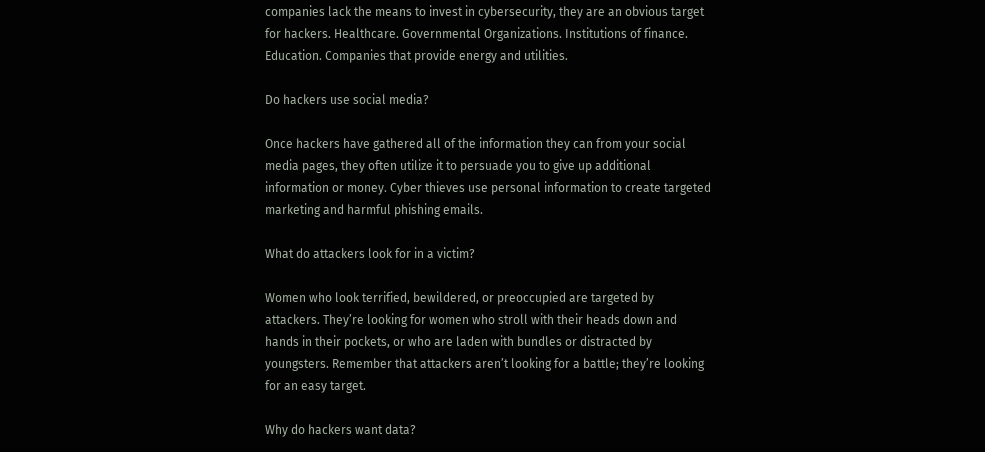companies lack the means to invest in cybersecurity, they are an obvious target for hackers. Healthcare. Governmental Organizations. Institutions of finance. Education. Companies that provide energy and utilities.

Do hackers use social media?

Once hackers have gathered all of the information they can from your social media pages, they often utilize it to persuade you to give up additional information or money. Cyber thieves use personal information to create targeted marketing and harmful phishing emails.

What do attackers look for in a victim?

Women who look terrified, bewildered, or preoccupied are targeted by attackers. They’re looking for women who stroll with their heads down and hands in their pockets, or who are laden with bundles or distracted by youngsters. Remember that attackers aren’t looking for a battle; they’re looking for an easy target.

Why do hackers want data?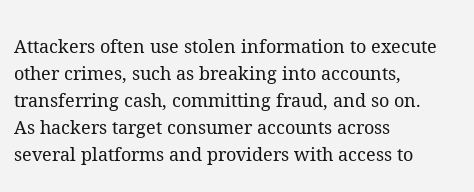Attackers often use stolen information to execute other crimes, such as breaking into accounts, transferring cash, committing fraud, and so on. As hackers target consumer accounts across several platforms and providers with access to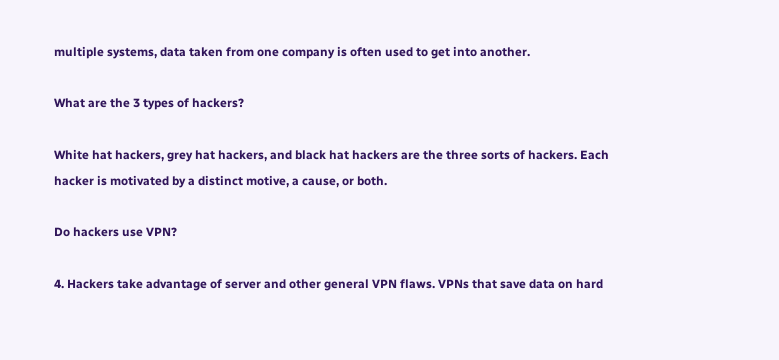multiple systems, data taken from one company is often used to get into another.

What are the 3 types of hackers?

White hat hackers, grey hat hackers, and black hat hackers are the three sorts of hackers. Each hacker is motivated by a distinct motive, a cause, or both.

Do hackers use VPN?

4. Hackers take advantage of server and other general VPN flaws. VPNs that save data on hard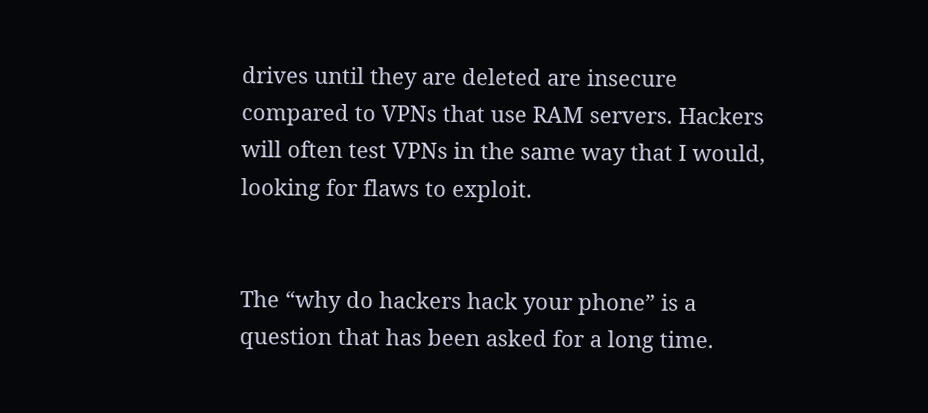drives until they are deleted are insecure compared to VPNs that use RAM servers. Hackers will often test VPNs in the same way that I would, looking for flaws to exploit.


The “why do hackers hack your phone” is a question that has been asked for a long time.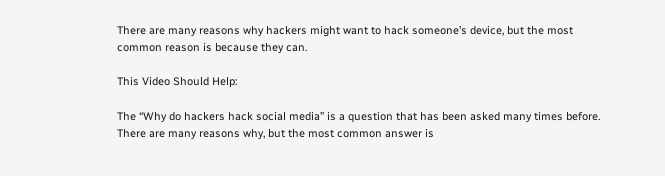There are many reasons why hackers might want to hack someone’s device, but the most common reason is because they can.

This Video Should Help:

The “Why do hackers hack social media” is a question that has been asked many times before. There are many reasons why, but the most common answer is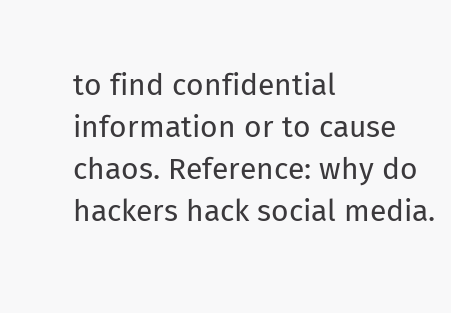to find confidential information or to cause chaos. Reference: why do hackers hack social media.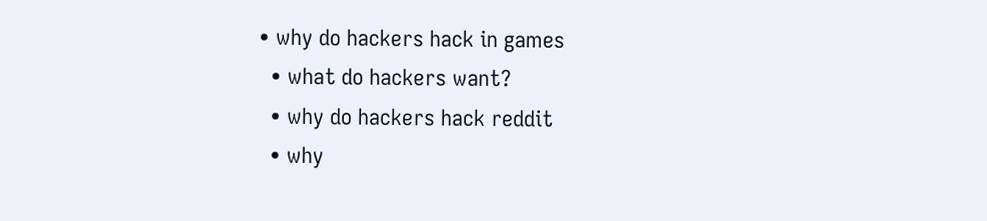• why do hackers hack in games
  • what do hackers want?
  • why do hackers hack reddit
  • why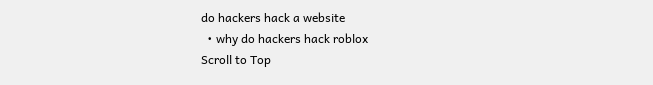do hackers hack a website
  • why do hackers hack roblox
Scroll to Top